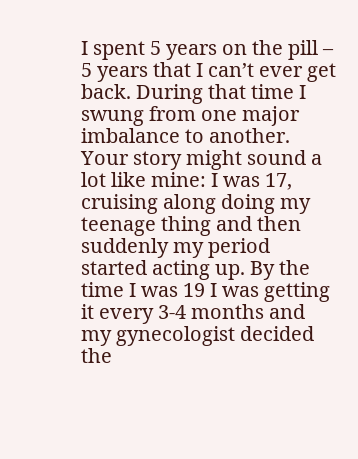I spent 5 years on the pill – 5 years that I can’t ever get back. During that time I swung from one major imbalance to another. Your story might sound a lot like mine: I was 17, cruising along doing my teenage thing and then suddenly my period started acting up. By the time I was 19 I was getting it every 3-4 months and my gynecologist decided the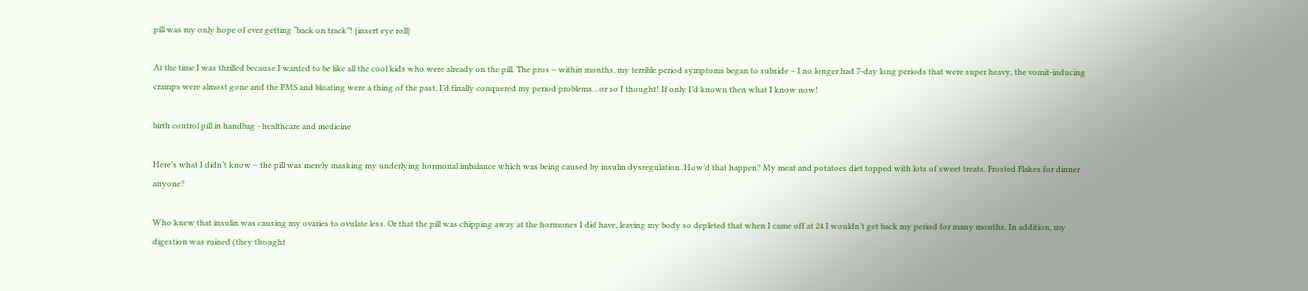pill was my only hope of ever getting “back on track”! {insert eye roll}

At the time I was thrilled because I wanted to be like all the cool kids who were already on the pill. The pros – within months, my terrible period symptoms began to subside – I no longer had 7-day long periods that were super heavy, the vomit-inducing cramps were almost gone and the PMS and bloating were a thing of the past. I’d finally conquered my period problems…or so I thought! If only I’d known then what I know now!

birth control pill in handbag - healthcare and medicine

Here’s what I didn’t know – the pill was merely masking my underlying hormonal imbalance which was being caused by insulin dysregulation. How’d that happen? My meat and potatoes diet topped with lots of sweet treats. Frosted Flakes for dinner anyone?

Who knew that insulin was causing my ovaries to ovulate less. Or that the pill was chipping away at the hormones I did have, leaving my body so depleted that when I came off at 24 I wouldn’t get back my period for many months. In addition, my digestion was ruined (they thought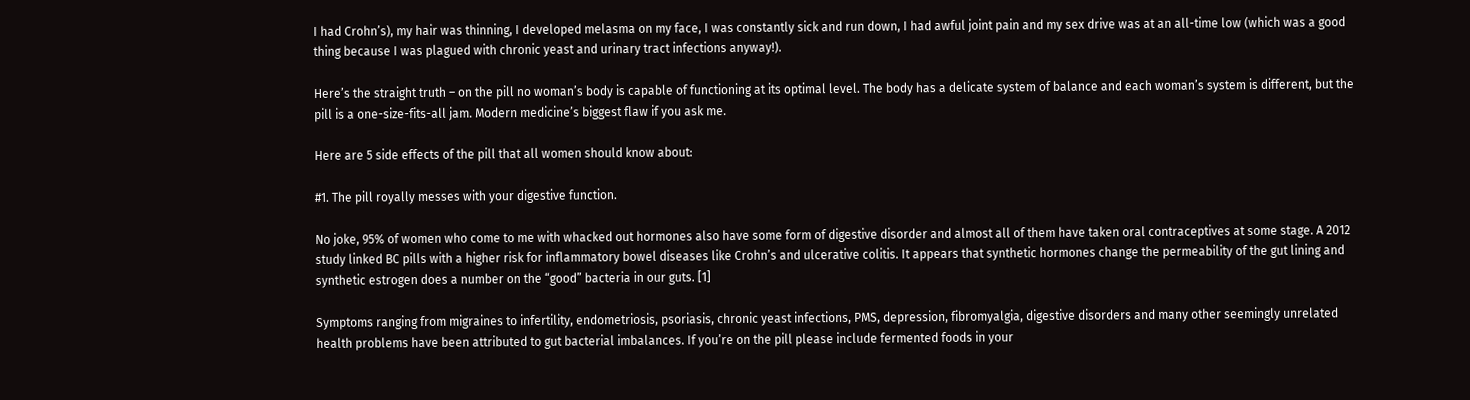I had Crohn’s), my hair was thinning, I developed melasma on my face, I was constantly sick and run down, I had awful joint pain and my sex drive was at an all-time low (which was a good thing because I was plagued with chronic yeast and urinary tract infections anyway!).

Here’s the straight truth – on the pill no woman’s body is capable of functioning at its optimal level. The body has a delicate system of balance and each woman’s system is different, but the pill is a one-size-fits-all jam. Modern medicine’s biggest flaw if you ask me.

Here are 5 side effects of the pill that all women should know about:

#1. The pill royally messes with your digestive function.

No joke, 95% of women who come to me with whacked out hormones also have some form of digestive disorder and almost all of them have taken oral contraceptives at some stage. A 2012 study linked BC pills with a higher risk for inflammatory bowel diseases like Crohn’s and ulcerative colitis. It appears that synthetic hormones change the permeability of the gut lining and synthetic estrogen does a number on the “good” bacteria in our guts. [1]

Symptoms ranging from migraines to infertility, endometriosis, psoriasis, chronic yeast infections, PMS, depression, fibromyalgia, digestive disorders and many other seemingly unrelated health problems have been attributed to gut bacterial imbalances. If you’re on the pill please include fermented foods in your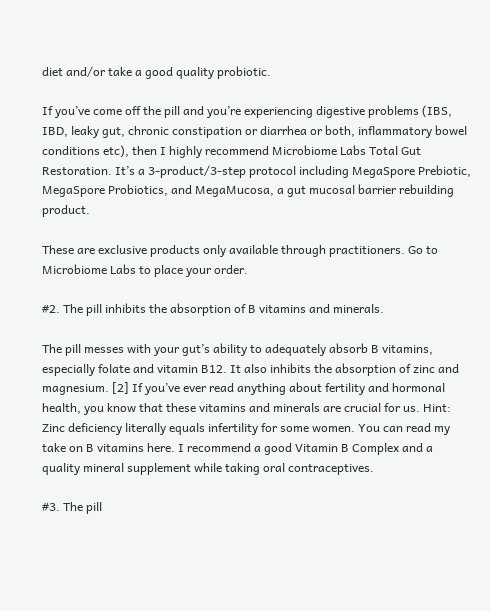diet and/or take a good quality probiotic.

If you’ve come off the pill and you’re experiencing digestive problems (IBS, IBD, leaky gut, chronic constipation or diarrhea or both, inflammatory bowel conditions etc), then I highly recommend Microbiome Labs Total Gut Restoration. It’s a 3-product/3-step protocol including MegaSpore Prebiotic, MegaSpore Probiotics, and MegaMucosa, a gut mucosal barrier rebuilding product.

These are exclusive products only available through practitioners. Go to Microbiome Labs to place your order.

#2. The pill inhibits the absorption of B vitamins and minerals.

The pill messes with your gut’s ability to adequately absorb B vitamins, especially folate and vitamin B12. It also inhibits the absorption of zinc and magnesium. [2] If you’ve ever read anything about fertility and hormonal health, you know that these vitamins and minerals are crucial for us. Hint: Zinc deficiency literally equals infertility for some women. You can read my take on B vitamins here. I recommend a good Vitamin B Complex and a quality mineral supplement while taking oral contraceptives.

#3. The pill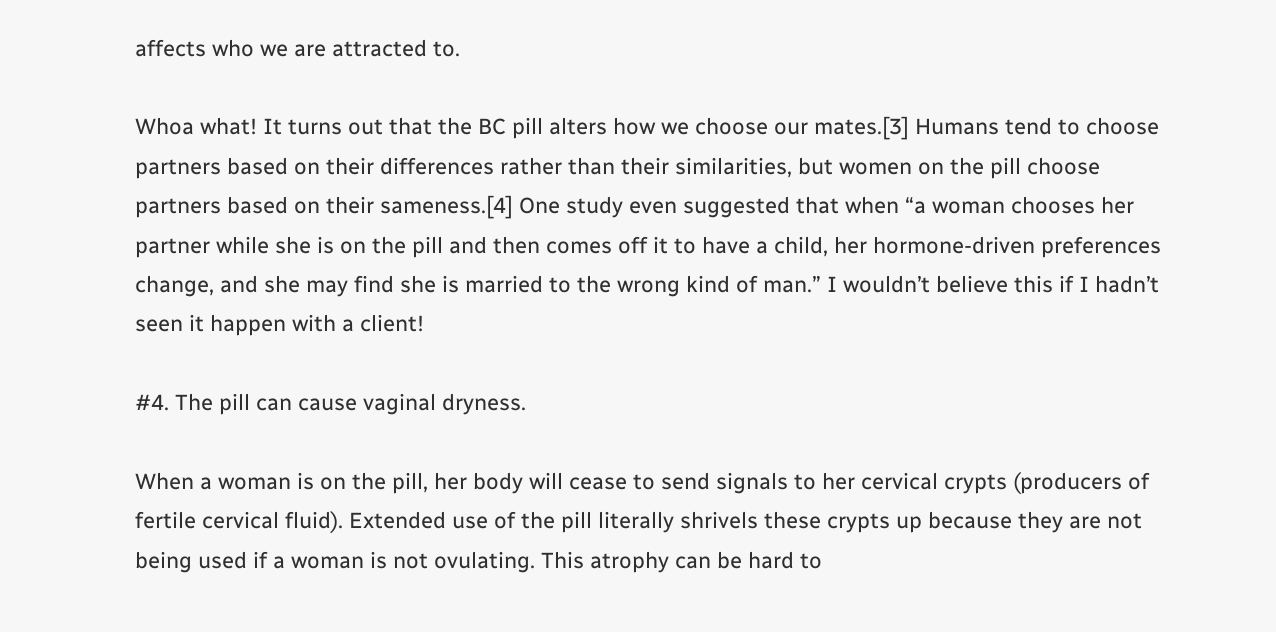affects who we are attracted to.

Whoa what! It turns out that the BC pill alters how we choose our mates.[3] Humans tend to choose partners based on their differences rather than their similarities, but women on the pill choose partners based on their sameness.[4] One study even suggested that when “a woman chooses her partner while she is on the pill and then comes off it to have a child, her hormone-driven preferences change, and she may find she is married to the wrong kind of man.” I wouldn’t believe this if I hadn’t seen it happen with a client!

#4. The pill can cause vaginal dryness.

When a woman is on the pill, her body will cease to send signals to her cervical crypts (producers of fertile cervical fluid). Extended use of the pill literally shrivels these crypts up because they are not being used if a woman is not ovulating. This atrophy can be hard to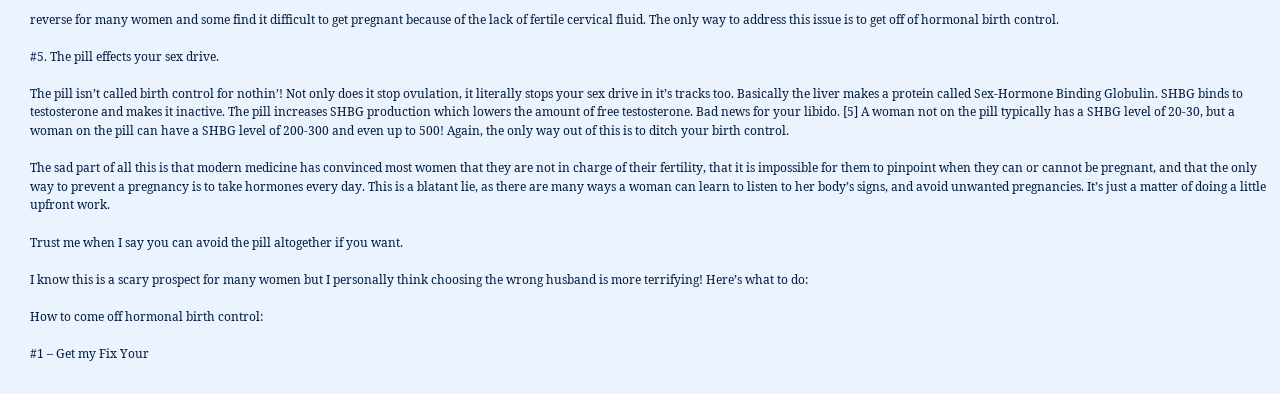reverse for many women and some find it difficult to get pregnant because of the lack of fertile cervical fluid. The only way to address this issue is to get off of hormonal birth control.

#5. The pill effects your sex drive.

The pill isn’t called birth control for nothin’! Not only does it stop ovulation, it literally stops your sex drive in it’s tracks too. Basically the liver makes a protein called Sex-Hormone Binding Globulin. SHBG binds to testosterone and makes it inactive. The pill increases SHBG production which lowers the amount of free testosterone. Bad news for your libido. [5] A woman not on the pill typically has a SHBG level of 20-30, but a woman on the pill can have a SHBG level of 200-300 and even up to 500! Again, the only way out of this is to ditch your birth control.

The sad part of all this is that modern medicine has convinced most women that they are not in charge of their fertility, that it is impossible for them to pinpoint when they can or cannot be pregnant, and that the only way to prevent a pregnancy is to take hormones every day. This is a blatant lie, as there are many ways a woman can learn to listen to her body’s signs, and avoid unwanted pregnancies. It’s just a matter of doing a little upfront work.

Trust me when I say you can avoid the pill altogether if you want.

I know this is a scary prospect for many women but I personally think choosing the wrong husband is more terrifying! Here’s what to do:

How to come off hormonal birth control:

#1 – Get my Fix Your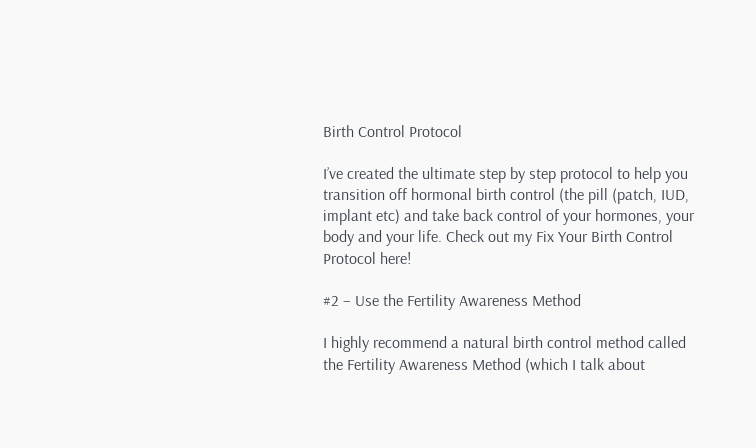Birth Control Protocol

I’ve created the ultimate step by step protocol to help you transition off hormonal birth control (the pill (patch, IUD, implant etc) and take back control of your hormones, your body and your life. Check out my Fix Your Birth Control Protocol here!

#2 – Use the Fertility Awareness Method

I highly recommend a natural birth control method called the Fertility Awareness Method (which I talk about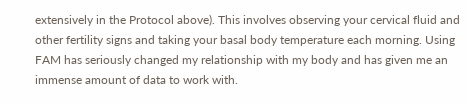extensively in the Protocol above). This involves observing your cervical fluid and other fertility signs and taking your basal body temperature each morning. Using FAM has seriously changed my relationship with my body and has given me an immense amount of data to work with.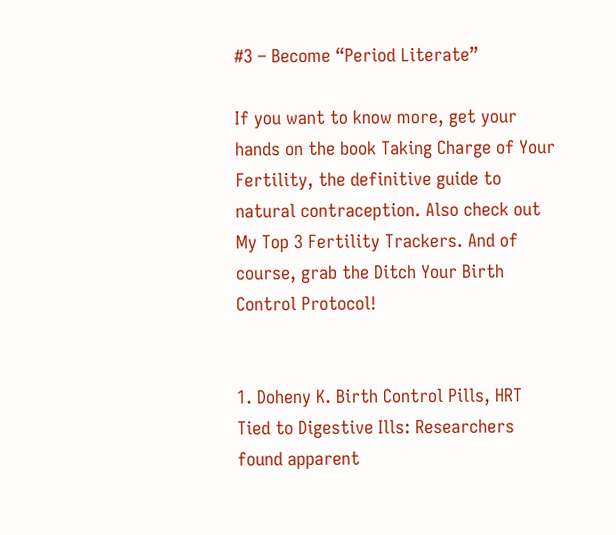#3 – Become “Period Literate”

If you want to know more, get your hands on the book Taking Charge of Your Fertility, the definitive guide to natural contraception. Also check out My Top 3 Fertility Trackers. And of course, grab the Ditch Your Birth Control Protocol!


1. Doheny K. Birth Control Pills, HRT Tied to Digestive Ills: Researchers found apparent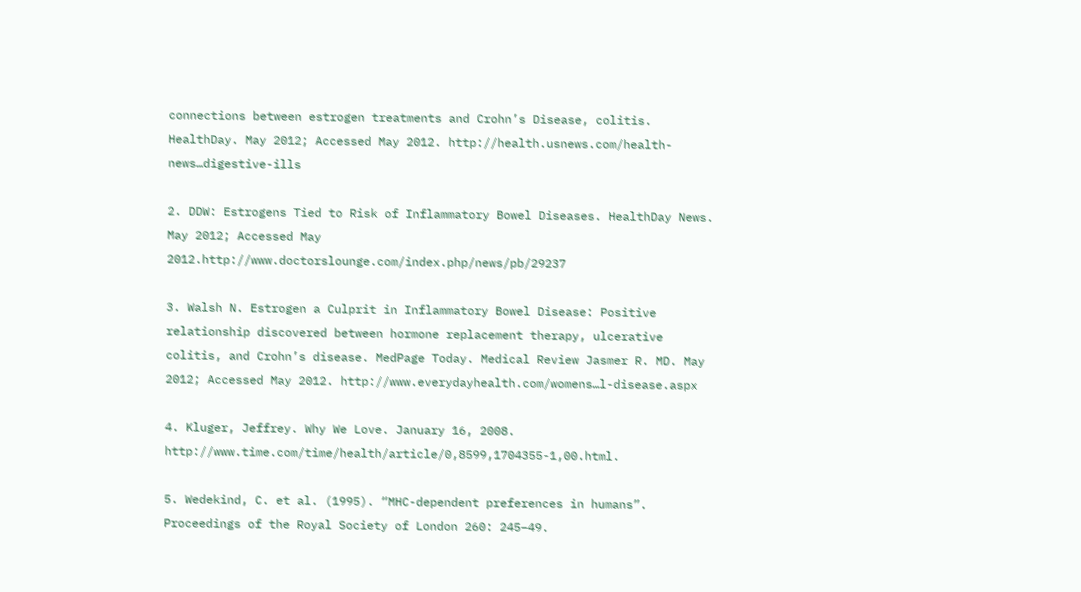connections between estrogen treatments and Crohn’s Disease, colitis. HealthDay. May 2012; Accessed May 2012. http://health.usnews.com/health-news…digestive-ills

2. DDW: Estrogens Tied to Risk of Inflammatory Bowel Diseases. HealthDay News. May 2012; Accessed May 2012.http://www.doctorslounge.com/index.php/news/pb/29237

3. Walsh N. Estrogen a Culprit in Inflammatory Bowel Disease: Positive relationship discovered between hormone replacement therapy, ulcerative colitis, and Crohn’s disease. MedPage Today. Medical Review Jasmer R. MD. May 2012; Accessed May 2012. http://www.everydayhealth.com/womens…l-disease.aspx

4. Kluger, Jeffrey. Why We Love. January 16, 2008. http://www.time.com/time/health/article/0,8599,1704355-1,00.html.

5. Wedekind, C. et al. (1995). “MHC-dependent preferences in humans”. Proceedings of the Royal Society of London 260: 245–49.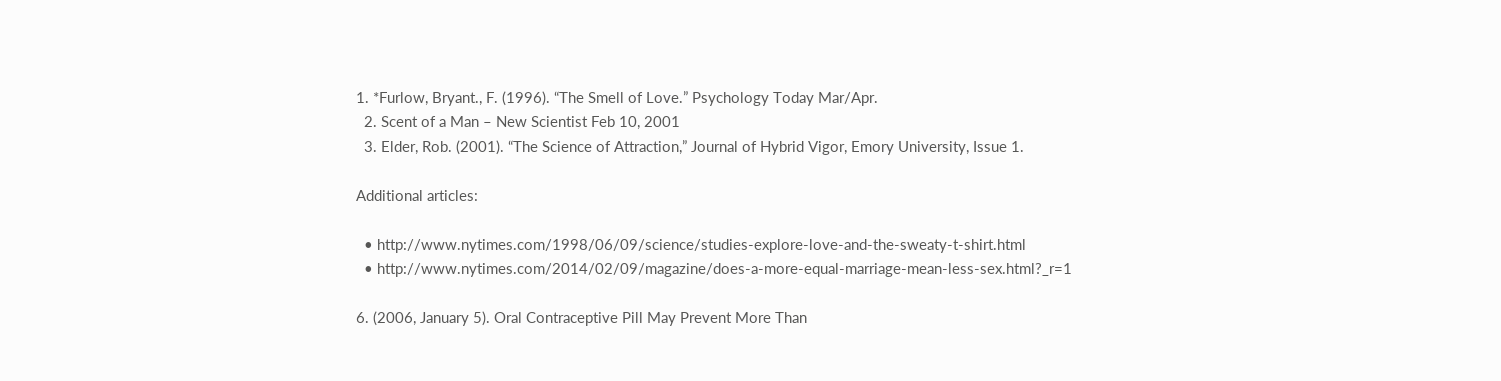1. *Furlow, Bryant., F. (1996). “The Smell of Love.” Psychology Today Mar/Apr.
  2. Scent of a Man – New Scientist Feb 10, 2001
  3. Elder, Rob. (2001). “The Science of Attraction,” Journal of Hybrid Vigor, Emory University, Issue 1.

Additional articles:

  • http://www.nytimes.com/1998/06/09/science/studies-explore-love-and-the-sweaty-t-shirt.html
  • http://www.nytimes.com/2014/02/09/magazine/does-a-more-equal-marriage-mean-less-sex.html?_r=1

6. (2006, January 5). Oral Contraceptive Pill May Prevent More Than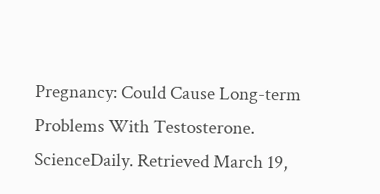Pregnancy: Could Cause Long-term Problems With Testosterone. ScienceDaily. Retrieved March 19,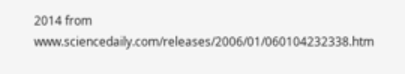2014 from www.sciencedaily.com/releases/2006/01/060104232338.htm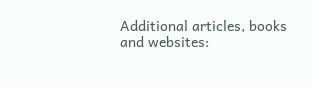Additional articles, books and websites: